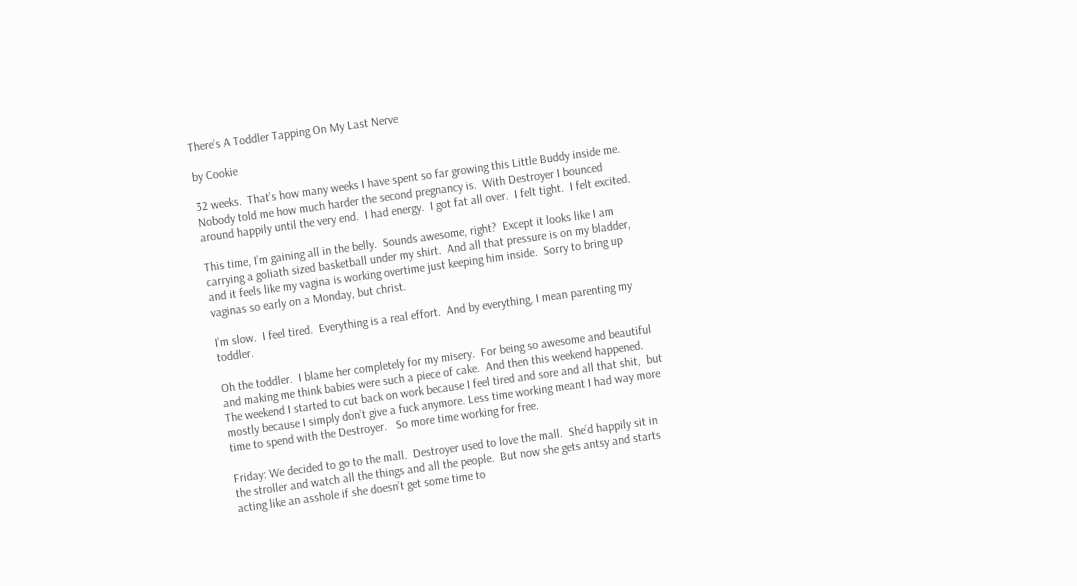There’s A Toddler Tapping On My Last Nerve

by Cookie

32 weeks.  That’s how many weeks I have spent so far growing this Little Buddy inside me.  Nobody told me how much harder the second pregnancy is.  With Destroyer I bounced around happily until the very end.  I had energy.  I got fat all over.  I felt tight.  I felt excited.

This time, I’m gaining all in the belly.  Sounds awesome, right?  Except it looks like I am carrying a goliath sized basketball under my shirt.  And all that pressure is on my bladder, and it feels like my vagina is working overtime just keeping him inside.  Sorry to bring up vaginas so early on a Monday, but christ.

I’m slow.  I feel tired.  Everything is a real effort.  And by everything, I mean parenting my toddler.

Oh the toddler.  I blame her completely for my misery.  For being so awesome and beautiful and making me think babies were such a piece of cake.  And then this weekend happened.  The weekend I started to cut back on work because I feel tired and sore and all that shit,  but mostly because I simply don’t give a fuck anymore. Less time working meant I had way more time to spend with the Destroyer.   So more time working for free.

Friday: We decided to go to the mall.  Destroyer used to love the mall.  She’d happily sit in the stroller and watch all the things and all the people.  But now she gets antsy and starts acting like an asshole if she doesn’t get some time to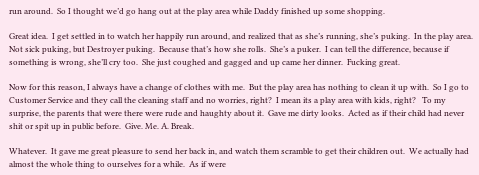run around.  So I thought we’d go hang out at the play area while Daddy finished up some shopping.

Great idea.  I get settled in to watch her happily run around, and realized that as she’s running, she’s puking.  In the play area.  Not sick puking, but Destroyer puking.  Because that’s how she rolls.  She’s a puker.  I can tell the difference, because if something is wrong, she’ll cry too.  She just coughed and gagged and up came her dinner.  Fucking great.

Now for this reason, I always have a change of clothes with me.  But the play area has nothing to clean it up with.  So I go to Customer Service and they call the cleaning staff and no worries, right?  I mean its a play area with kids, right?   To my surprise, the parents that were there were rude and haughty about it.  Gave me dirty looks.  Acted as if their child had never shit or spit up in public before.  Give. Me. A. Break.

Whatever.  It gave me great pleasure to send her back in, and watch them scramble to get their children out.  We actually had almost the whole thing to ourselves for a while.  As if were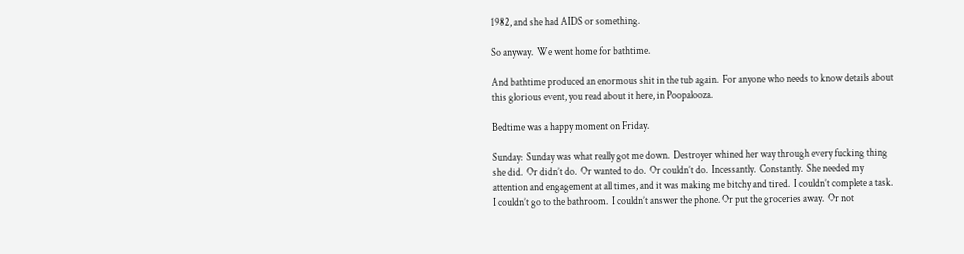1982, and she had AIDS or something.

So anyway.  We went home for bathtime.

And bathtime produced an enormous shit in the tub again.  For anyone who needs to know details about this glorious event, you read about it here, in Poopalooza.

Bedtime was a happy moment on Friday.

Sunday:  Sunday was what really got me down.  Destroyer whined her way through every fucking thing she did.  Or didn’t do.  Or wanted to do.  Or couldn’t do.  Incessantly.  Constantly.  She needed my attention and engagement at all times, and it was making me bitchy and tired.  I couldn’t complete a task.  I couldn’t go to the bathroom.  I couldn’t answer the phone. Or put the groceries away.  Or not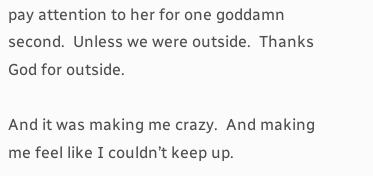pay attention to her for one goddamn second.  Unless we were outside.  Thanks God for outside.

And it was making me crazy.  And making me feel like I couldn’t keep up.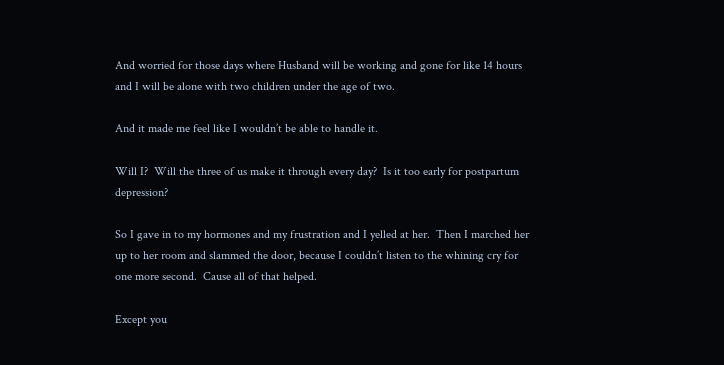And worried for those days where Husband will be working and gone for like 14 hours and I will be alone with two children under the age of two.

And it made me feel like I wouldn’t be able to handle it.

Will I?  Will the three of us make it through every day?  Is it too early for postpartum depression?

So I gave in to my hormones and my frustration and I yelled at her.  Then I marched her up to her room and slammed the door, because I couldn’t listen to the whining cry for one more second.  Cause all of that helped.

Except you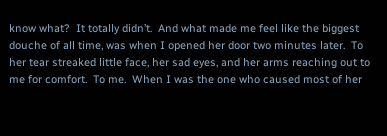know what?  It totally didn’t.  And what made me feel like the biggest douche of all time, was when I opened her door two minutes later.  To her tear streaked little face, her sad eyes, and her arms reaching out to me for comfort.  To me.  When I was the one who caused most of her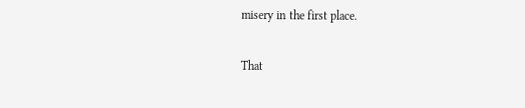misery in the first place.

That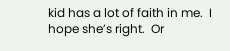kid has a lot of faith in me.  I hope she’s right.  Or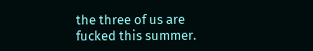the three of us are fucked this summer.